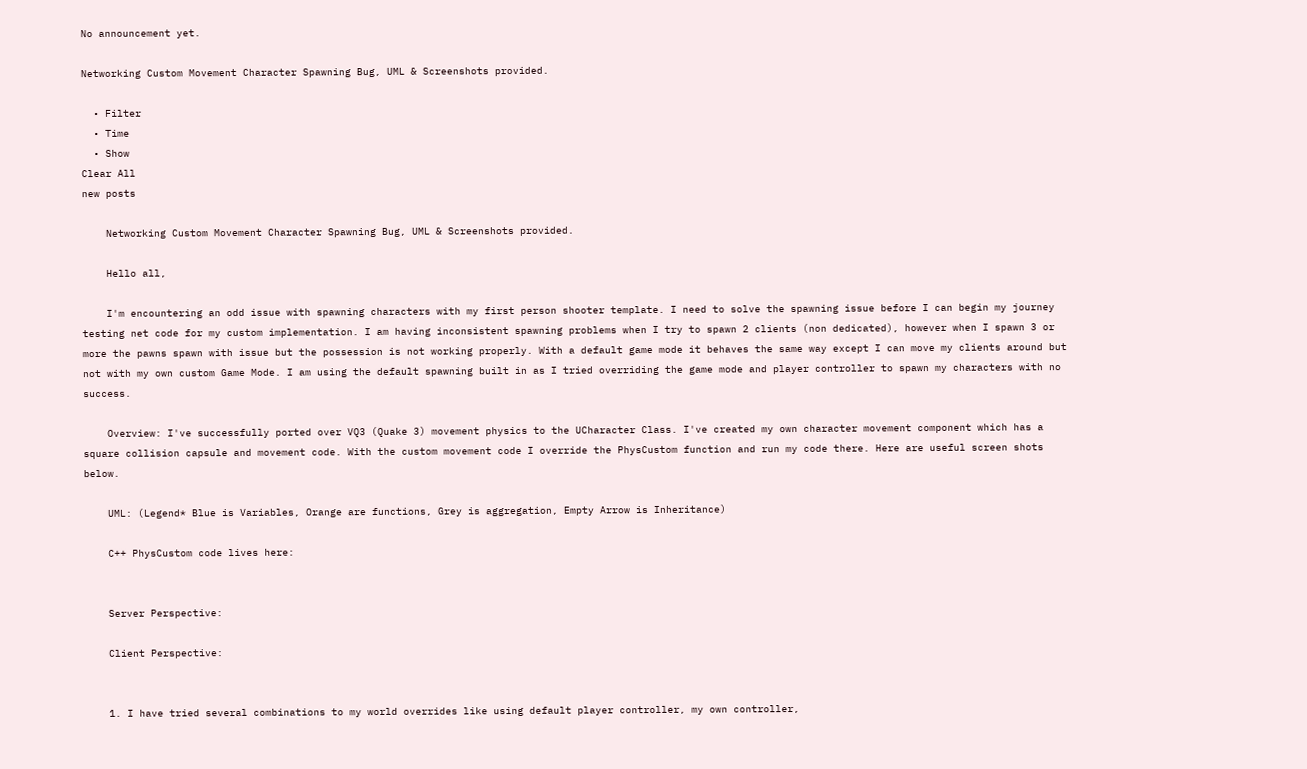No announcement yet.

Networking Custom Movement Character Spawning Bug, UML & Screenshots provided.

  • Filter
  • Time
  • Show
Clear All
new posts

    Networking Custom Movement Character Spawning Bug, UML & Screenshots provided.

    Hello all,

    I'm encountering an odd issue with spawning characters with my first person shooter template. I need to solve the spawning issue before I can begin my journey testing net code for my custom implementation. I am having inconsistent spawning problems when I try to spawn 2 clients (non dedicated), however when I spawn 3 or more the pawns spawn with issue but the possession is not working properly. With a default game mode it behaves the same way except I can move my clients around but not with my own custom Game Mode. I am using the default spawning built in as I tried overriding the game mode and player controller to spawn my characters with no success.

    Overview: I've successfully ported over VQ3 (Quake 3) movement physics to the UCharacter Class. I've created my own character movement component which has a square collision capsule and movement code. With the custom movement code I override the PhysCustom function and run my code there. Here are useful screen shots below.

    UML: (Legend* Blue is Variables, Orange are functions, Grey is aggregation, Empty Arrow is Inheritance)

    C++ PhysCustom code lives here:


    Server Perspective:

    Client Perspective:


    1. I have tried several combinations to my world overrides like using default player controller, my own controller,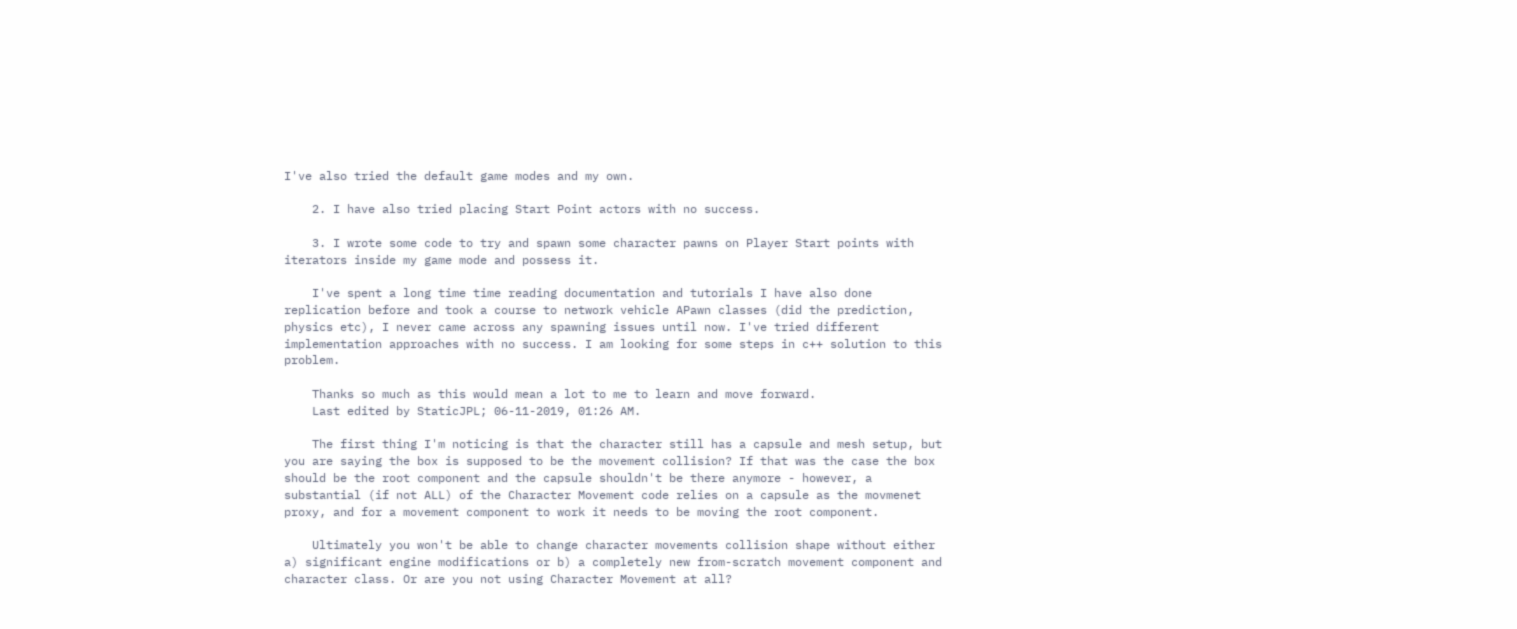I've also tried the default game modes and my own.

    2. I have also tried placing Start Point actors with no success.

    3. I wrote some code to try and spawn some character pawns on Player Start points with iterators inside my game mode and possess it.

    I've spent a long time time reading documentation and tutorials I have also done replication before and took a course to network vehicle APawn classes (did the prediction, physics etc), I never came across any spawning issues until now. I've tried different implementation approaches with no success. I am looking for some steps in c++ solution to this problem.

    Thanks so much as this would mean a lot to me to learn and move forward.
    Last edited by StaticJPL; 06-11-2019, 01:26 AM.

    The first thing I'm noticing is that the character still has a capsule and mesh setup, but you are saying the box is supposed to be the movement collision? If that was the case the box should be the root component and the capsule shouldn't be there anymore - however, a substantial (if not ALL) of the Character Movement code relies on a capsule as the movmenet proxy, and for a movement component to work it needs to be moving the root component.

    Ultimately you won't be able to change character movements collision shape without either a) significant engine modifications or b) a completely new from-scratch movement component and character class. Or are you not using Character Movement at all?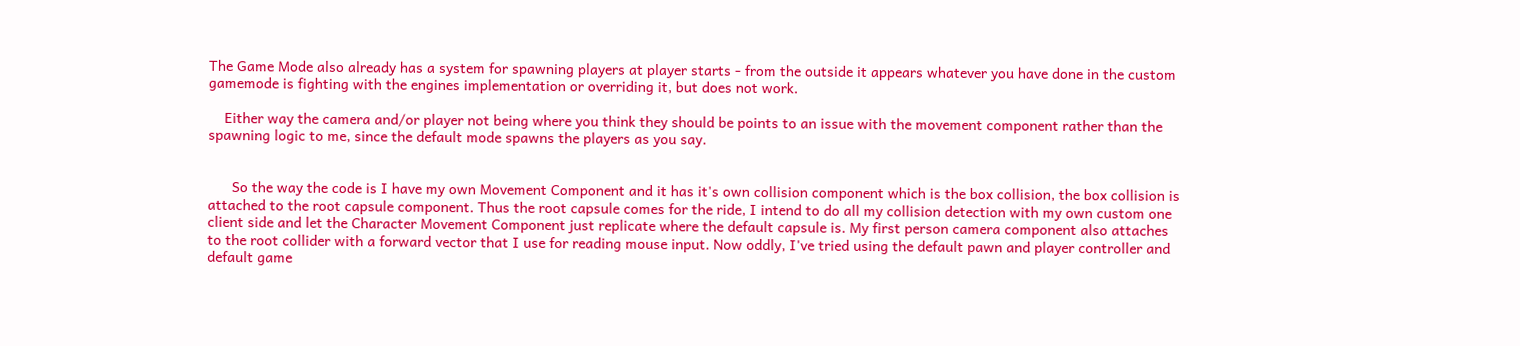The Game Mode also already has a system for spawning players at player starts - from the outside it appears whatever you have done in the custom gamemode is fighting with the engines implementation or overriding it, but does not work.

    Either way the camera and/or player not being where you think they should be points to an issue with the movement component rather than the spawning logic to me, since the default mode spawns the players as you say.


      So the way the code is I have my own Movement Component and it has it's own collision component which is the box collision, the box collision is attached to the root capsule component. Thus the root capsule comes for the ride, I intend to do all my collision detection with my own custom one client side and let the Character Movement Component just replicate where the default capsule is. My first person camera component also attaches to the root collider with a forward vector that I use for reading mouse input. Now oddly, I've tried using the default pawn and player controller and default game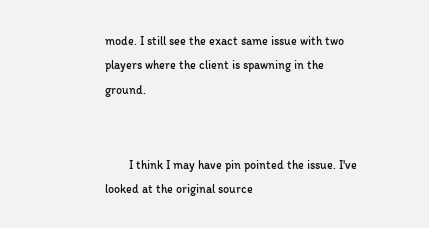mode. I still see the exact same issue with two players where the client is spawning in the ground.


        I think I may have pin pointed the issue. I've looked at the original source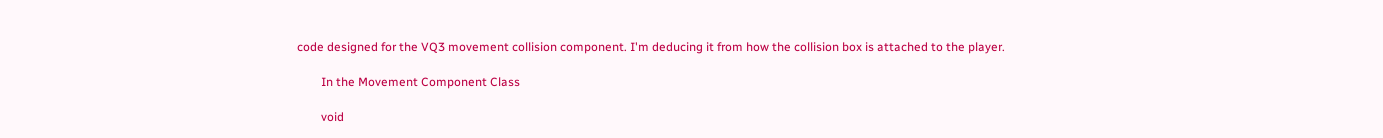code designed for the VQ3 movement collision component. I'm deducing it from how the collision box is attached to the player.

        In the Movement Component Class

        void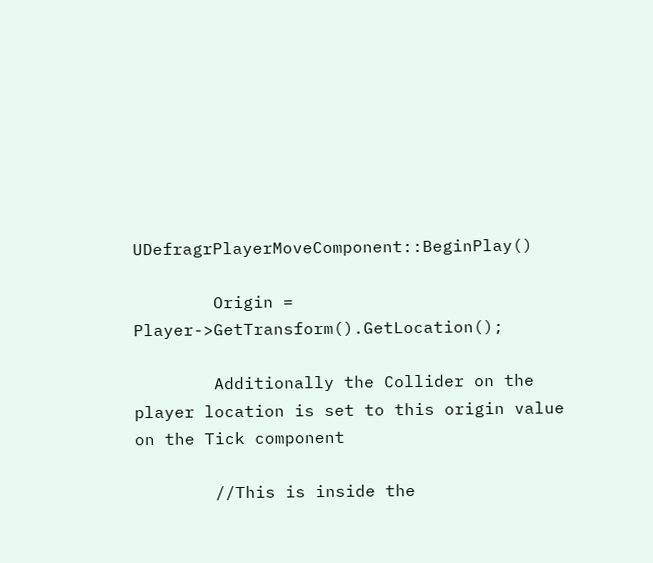UDefragrPlayerMoveComponent::BeginPlay()

        Origin = Player->GetTransform().GetLocation();

        Additionally the Collider on the player location is set to this origin value on the Tick component

        //This is inside the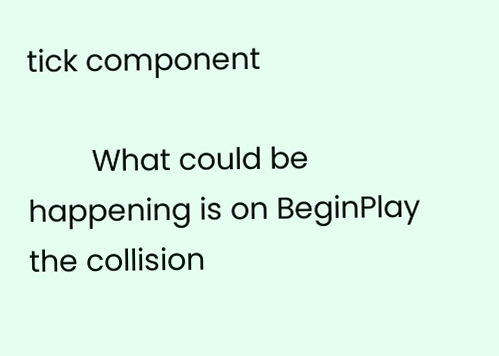tick component

        What could be happening is on BeginPlay the collision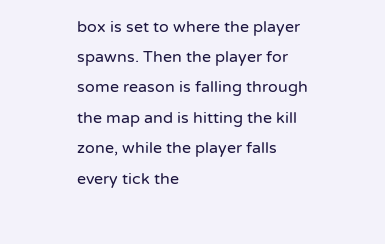box is set to where the player spawns. Then the player for some reason is falling through the map and is hitting the kill zone, while the player falls every tick the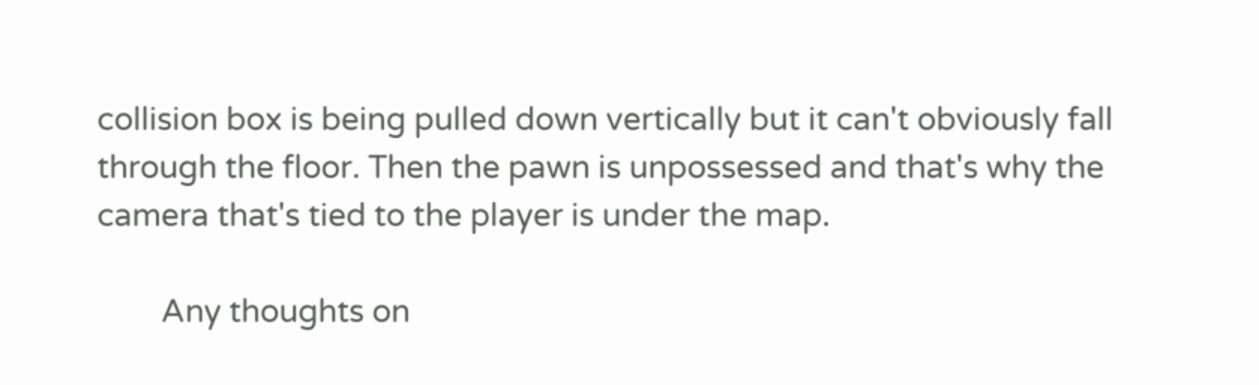collision box is being pulled down vertically but it can't obviously fall through the floor. Then the pawn is unpossessed and that's why the camera that's tied to the player is under the map.

        Any thoughts on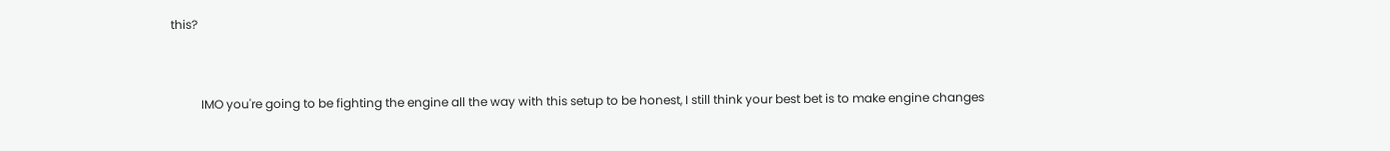this?


          IMO you're going to be fighting the engine all the way with this setup to be honest, I still think your best bet is to make engine changes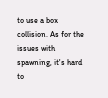to use a box collision. As for the issues with spawning, it's hard to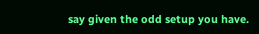say given the odd setup you have.